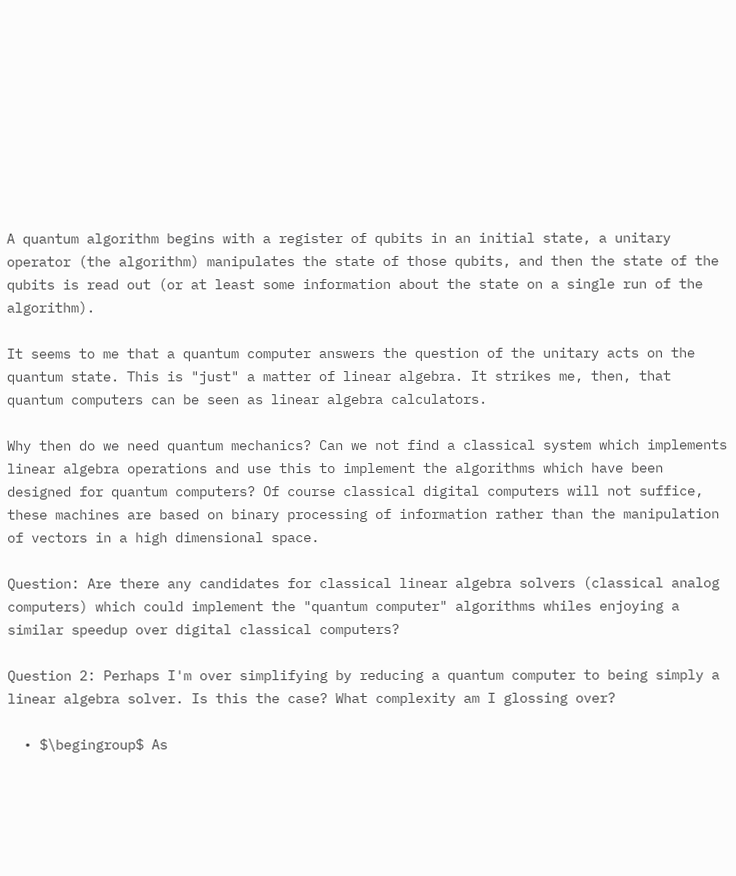A quantum algorithm begins with a register of qubits in an initial state, a unitary operator (the algorithm) manipulates the state of those qubits, and then the state of the qubits is read out (or at least some information about the state on a single run of the algorithm).

It seems to me that a quantum computer answers the question of the unitary acts on the quantum state. This is "just" a matter of linear algebra. It strikes me, then, that quantum computers can be seen as linear algebra calculators.

Why then do we need quantum mechanics? Can we not find a classical system which implements linear algebra operations and use this to implement the algorithms which have been designed for quantum computers? Of course classical digital computers will not suffice, these machines are based on binary processing of information rather than the manipulation of vectors in a high dimensional space.

Question: Are there any candidates for classical linear algebra solvers (classical analog computers) which could implement the "quantum computer" algorithms whiles enjoying a similar speedup over digital classical computers?

Question 2: Perhaps I'm over simplifying by reducing a quantum computer to being simply a linear algebra solver. Is this the case? What complexity am I glossing over?

  • $\begingroup$ As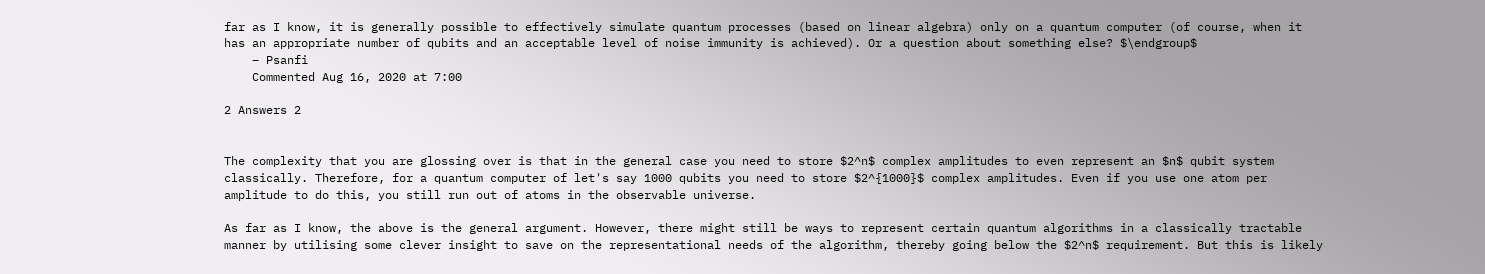far as I know, it is generally possible to effectively simulate quantum processes (based on linear algebra) only on a quantum computer (of course, when it has an appropriate number of qubits and an acceptable level of noise immunity is achieved). Or a question about something else? $\endgroup$
    – Psanfi
    Commented Aug 16, 2020 at 7:00

2 Answers 2


The complexity that you are glossing over is that in the general case you need to store $2^n$ complex amplitudes to even represent an $n$ qubit system classically. Therefore, for a quantum computer of let's say 1000 qubits you need to store $2^{1000}$ complex amplitudes. Even if you use one atom per amplitude to do this, you still run out of atoms in the observable universe.

As far as I know, the above is the general argument. However, there might still be ways to represent certain quantum algorithms in a classically tractable manner by utilising some clever insight to save on the representational needs of the algorithm, thereby going below the $2^n$ requirement. But this is likely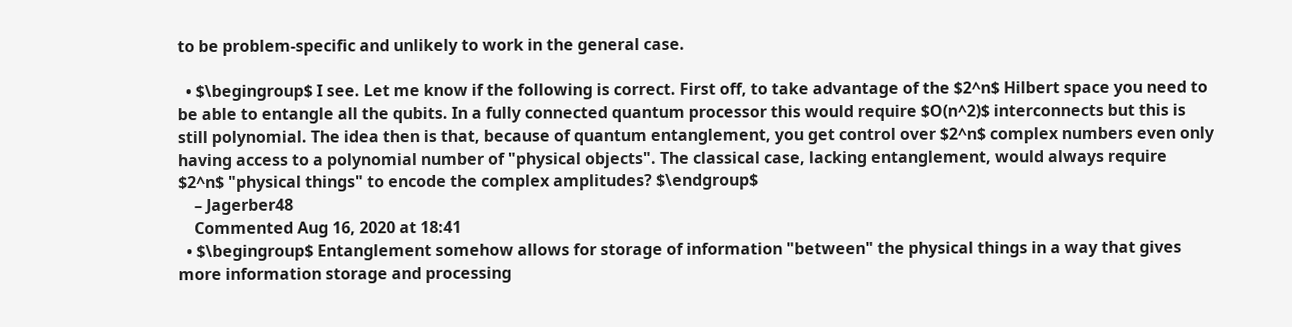to be problem-specific and unlikely to work in the general case.

  • $\begingroup$ I see. Let me know if the following is correct. First off, to take advantage of the $2^n$ Hilbert space you need to be able to entangle all the qubits. In a fully connected quantum processor this would require $O(n^2)$ interconnects but this is still polynomial. The idea then is that, because of quantum entanglement, you get control over $2^n$ complex numbers even only having access to a polynomial number of "physical objects". The classical case, lacking entanglement, would always require $2^n$ "physical things" to encode the complex amplitudes? $\endgroup$
    – Jagerber48
    Commented Aug 16, 2020 at 18:41
  • $\begingroup$ Entanglement somehow allows for storage of information "between" the physical things in a way that gives more information storage and processing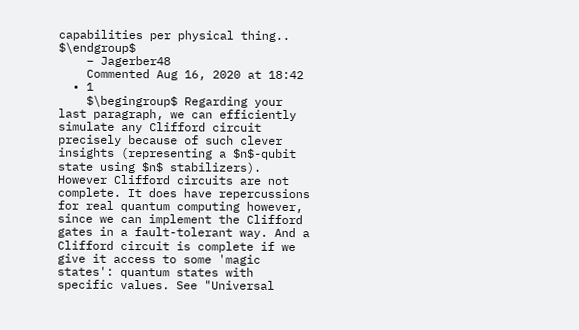capabilities per physical thing.. $\endgroup$
    – Jagerber48
    Commented Aug 16, 2020 at 18:42
  • 1
    $\begingroup$ Regarding your last paragraph, we can efficiently simulate any Clifford circuit precisely because of such clever insights (representing a $n$-qubit state using $n$ stabilizers). However Clifford circuits are not complete. It does have repercussions for real quantum computing however, since we can implement the Clifford gates in a fault-tolerant way. And a Clifford circuit is complete if we give it access to some 'magic states': quantum states with specific values. See "Universal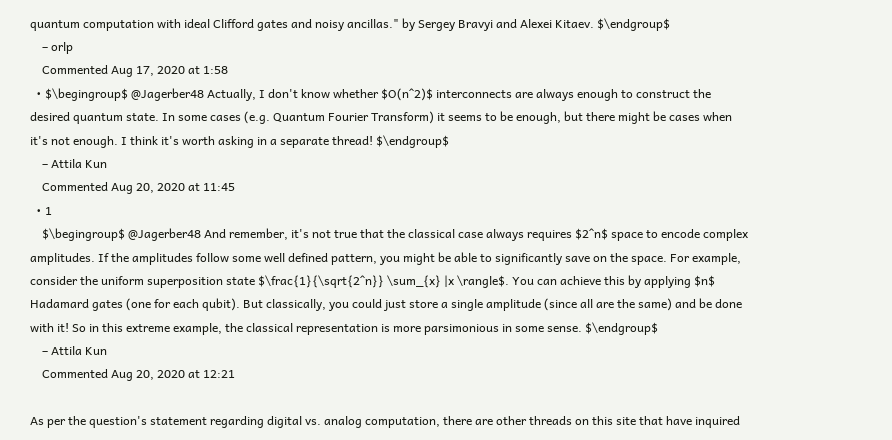quantum computation with ideal Clifford gates and noisy ancillas." by Sergey Bravyi and Alexei Kitaev. $\endgroup$
    – orlp
    Commented Aug 17, 2020 at 1:58
  • $\begingroup$ @Jagerber48 Actually, I don't know whether $O(n^2)$ interconnects are always enough to construct the desired quantum state. In some cases (e.g. Quantum Fourier Transform) it seems to be enough, but there might be cases when it's not enough. I think it's worth asking in a separate thread! $\endgroup$
    – Attila Kun
    Commented Aug 20, 2020 at 11:45
  • 1
    $\begingroup$ @Jagerber48 And remember, it's not true that the classical case always requires $2^n$ space to encode complex amplitudes. If the amplitudes follow some well defined pattern, you might be able to significantly save on the space. For example, consider the uniform superposition state $\frac{1}{\sqrt{2^n}} \sum_{x} |x \rangle$. You can achieve this by applying $n$ Hadamard gates (one for each qubit). But classically, you could just store a single amplitude (since all are the same) and be done with it! So in this extreme example, the classical representation is more parsimonious in some sense. $\endgroup$
    – Attila Kun
    Commented Aug 20, 2020 at 12:21

As per the question's statement regarding digital vs. analog computation, there are other threads on this site that have inquired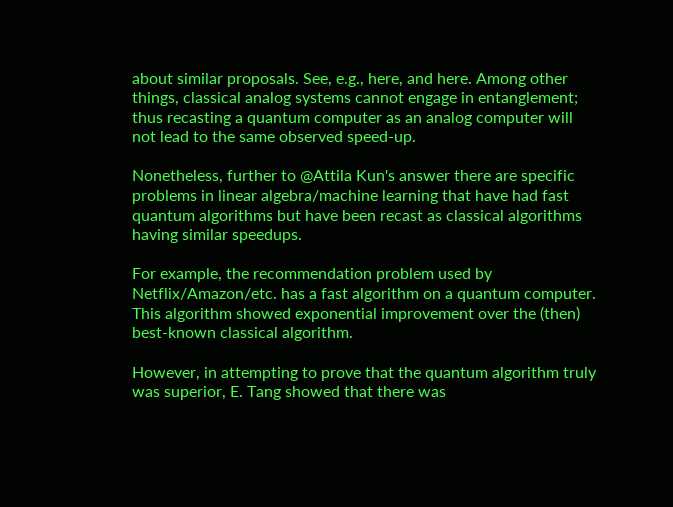about similar proposals. See, e.g., here, and here. Among other things, classical analog systems cannot engage in entanglement; thus recasting a quantum computer as an analog computer will not lead to the same observed speed-up.

Nonetheless, further to @Attila Kun's answer there are specific problems in linear algebra/machine learning that have had fast quantum algorithms but have been recast as classical algorithms having similar speedups.

For example, the recommendation problem used by Netflix/Amazon/etc. has a fast algorithm on a quantum computer. This algorithm showed exponential improvement over the (then) best-known classical algorithm.

However, in attempting to prove that the quantum algorithm truly was superior, E. Tang showed that there was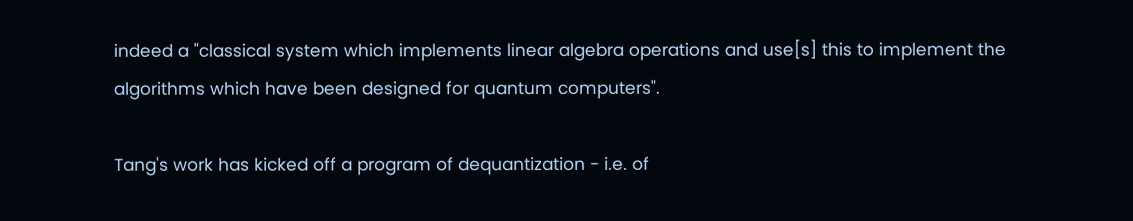indeed a "classical system which implements linear algebra operations and use[s] this to implement the algorithms which have been designed for quantum computers".

Tang's work has kicked off a program of dequantization - i.e. of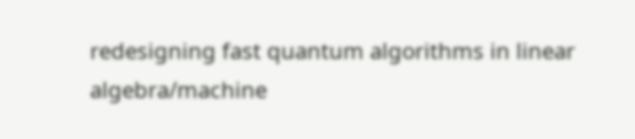redesigning fast quantum algorithms in linear algebra/machine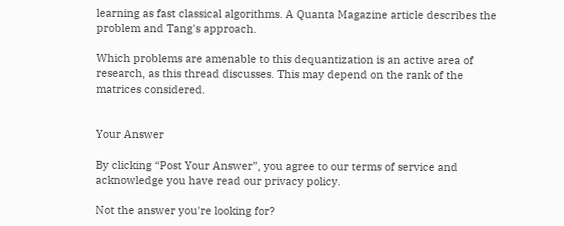learning as fast classical algorithms. A Quanta Magazine article describes the problem and Tang's approach.

Which problems are amenable to this dequantization is an active area of research, as this thread discusses. This may depend on the rank of the matrices considered.


Your Answer

By clicking “Post Your Answer”, you agree to our terms of service and acknowledge you have read our privacy policy.

Not the answer you're looking for?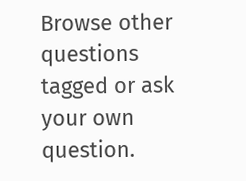Browse other questions tagged or ask your own question.